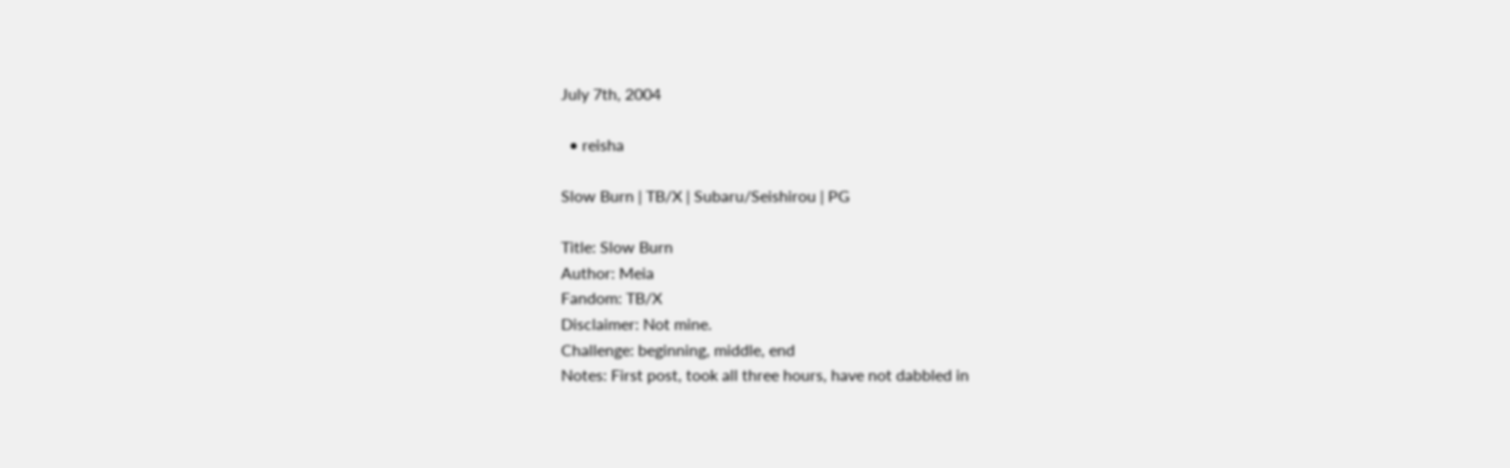July 7th, 2004

  • reisha

Slow Burn | TB/X | Subaru/Seishirou | PG

Title: Slow Burn
Author: Meia
Fandom: TB/X
Disclaimer: Not mine.
Challenge: beginning, middle, end
Notes: First post, took all three hours, have not dabbled in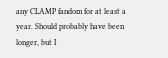any CLAMP fandom for at least a year. Should probably have been longer, but I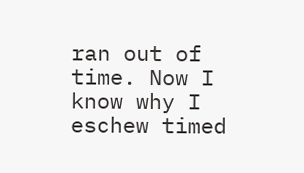ran out of time. Now I know why I eschew timed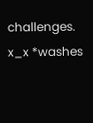challenges. x_x *washes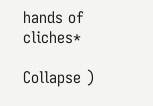hands of cliches*

Collapse )